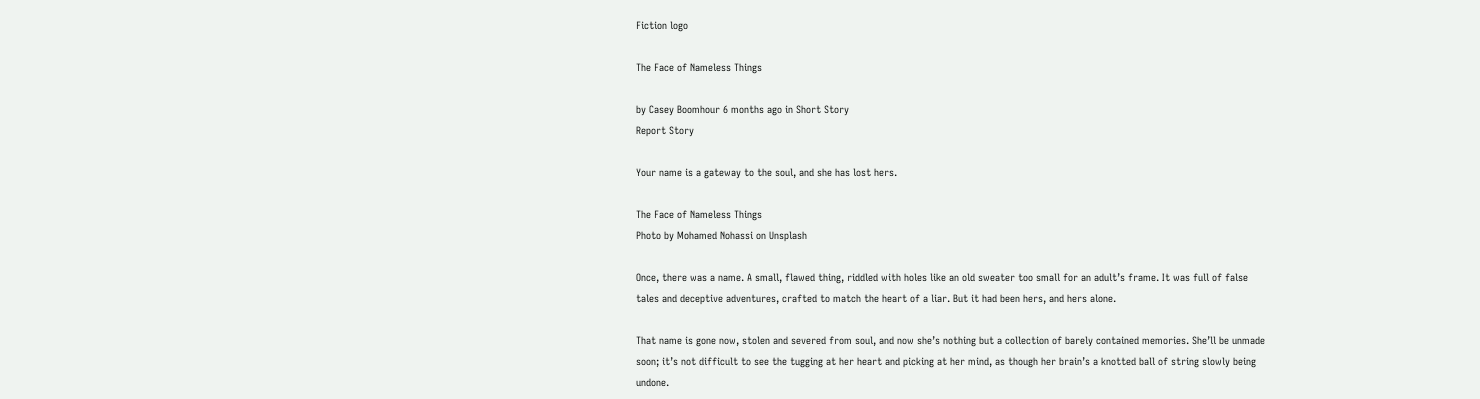Fiction logo

The Face of Nameless Things

by Casey Boomhour 6 months ago in Short Story
Report Story

Your name is a gateway to the soul, and she has lost hers.

The Face of Nameless Things
Photo by Mohamed Nohassi on Unsplash

Once, there was a name. A small, flawed thing, riddled with holes like an old sweater too small for an adult’s frame. It was full of false tales and deceptive adventures, crafted to match the heart of a liar. But it had been hers, and hers alone.

That name is gone now, stolen and severed from soul, and now she’s nothing but a collection of barely contained memories. She’ll be unmade soon; it’s not difficult to see the tugging at her heart and picking at her mind, as though her brain’s a knotted ball of string slowly being undone.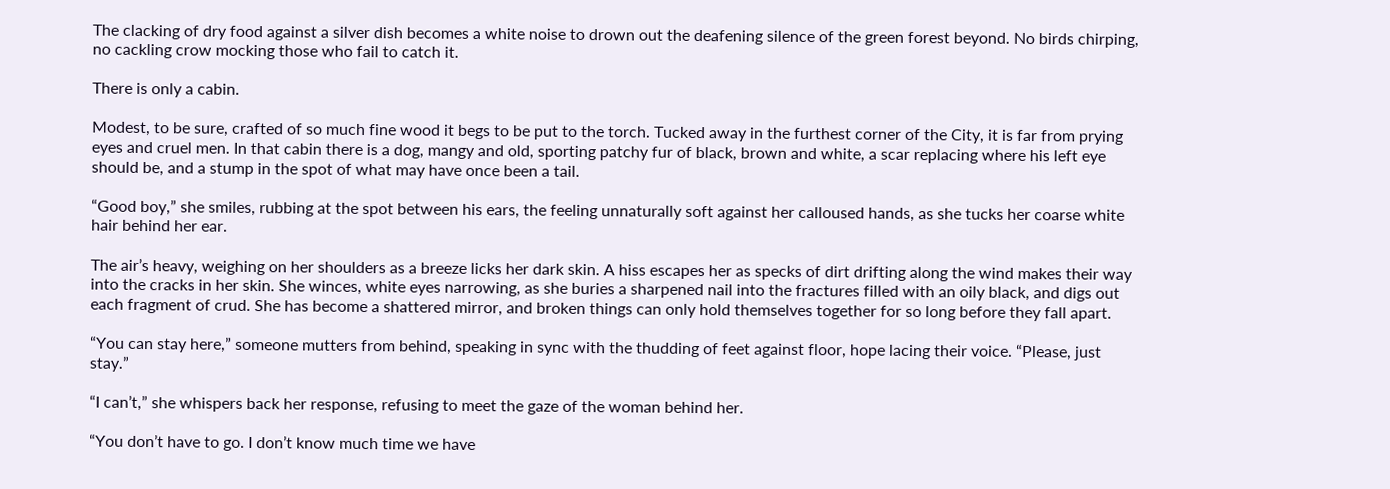The clacking of dry food against a silver dish becomes a white noise to drown out the deafening silence of the green forest beyond. No birds chirping, no cackling crow mocking those who fail to catch it.

There is only a cabin.

Modest, to be sure, crafted of so much fine wood it begs to be put to the torch. Tucked away in the furthest corner of the City, it is far from prying eyes and cruel men. In that cabin there is a dog, mangy and old, sporting patchy fur of black, brown and white, a scar replacing where his left eye should be, and a stump in the spot of what may have once been a tail.

“Good boy,” she smiles, rubbing at the spot between his ears, the feeling unnaturally soft against her calloused hands, as she tucks her coarse white hair behind her ear.

The air’s heavy, weighing on her shoulders as a breeze licks her dark skin. A hiss escapes her as specks of dirt drifting along the wind makes their way into the cracks in her skin. She winces, white eyes narrowing, as she buries a sharpened nail into the fractures filled with an oily black, and digs out each fragment of crud. She has become a shattered mirror, and broken things can only hold themselves together for so long before they fall apart.

“You can stay here,” someone mutters from behind, speaking in sync with the thudding of feet against floor, hope lacing their voice. “Please, just stay.”

“I can’t,” she whispers back her response, refusing to meet the gaze of the woman behind her.

“You don’t have to go. I don’t know much time we have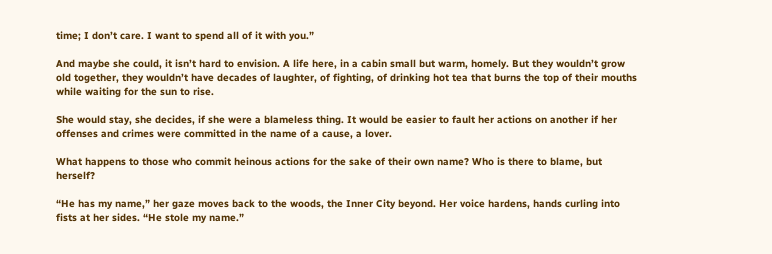time; I don’t care. I want to spend all of it with you.”

And maybe she could, it isn’t hard to envision. A life here, in a cabin small but warm, homely. But they wouldn’t grow old together, they wouldn’t have decades of laughter, of fighting, of drinking hot tea that burns the top of their mouths while waiting for the sun to rise.

She would stay, she decides, if she were a blameless thing. It would be easier to fault her actions on another if her offenses and crimes were committed in the name of a cause, a lover.

What happens to those who commit heinous actions for the sake of their own name? Who is there to blame, but herself?

“He has my name,” her gaze moves back to the woods, the Inner City beyond. Her voice hardens, hands curling into fists at her sides. “He stole my name.”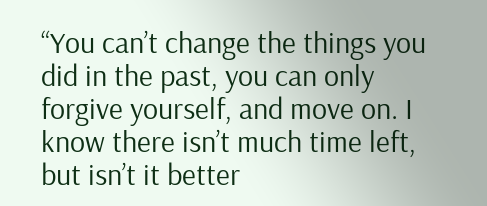“You can’t change the things you did in the past, you can only forgive yourself, and move on. I know there isn’t much time left, but isn’t it better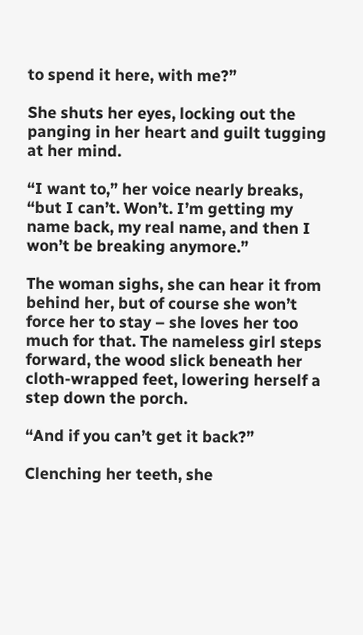to spend it here, with me?”

She shuts her eyes, locking out the panging in her heart and guilt tugging at her mind.

“I want to,” her voice nearly breaks, “but I can’t. Won’t. I’m getting my name back, my real name, and then I won’t be breaking anymore.”

The woman sighs, she can hear it from behind her, but of course she won’t force her to stay – she loves her too much for that. The nameless girl steps forward, the wood slick beneath her cloth-wrapped feet, lowering herself a step down the porch.

“And if you can’t get it back?”

Clenching her teeth, she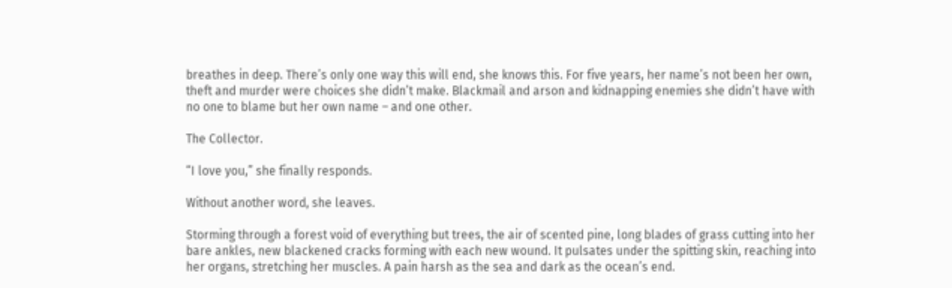breathes in deep. There’s only one way this will end, she knows this. For five years, her name’s not been her own, theft and murder were choices she didn’t make. Blackmail and arson and kidnapping enemies she didn’t have with no one to blame but her own name – and one other.

The Collector.

“I love you,” she finally responds.

Without another word, she leaves.

Storming through a forest void of everything but trees, the air of scented pine, long blades of grass cutting into her bare ankles, new blackened cracks forming with each new wound. It pulsates under the spitting skin, reaching into her organs, stretching her muscles. A pain harsh as the sea and dark as the ocean’s end.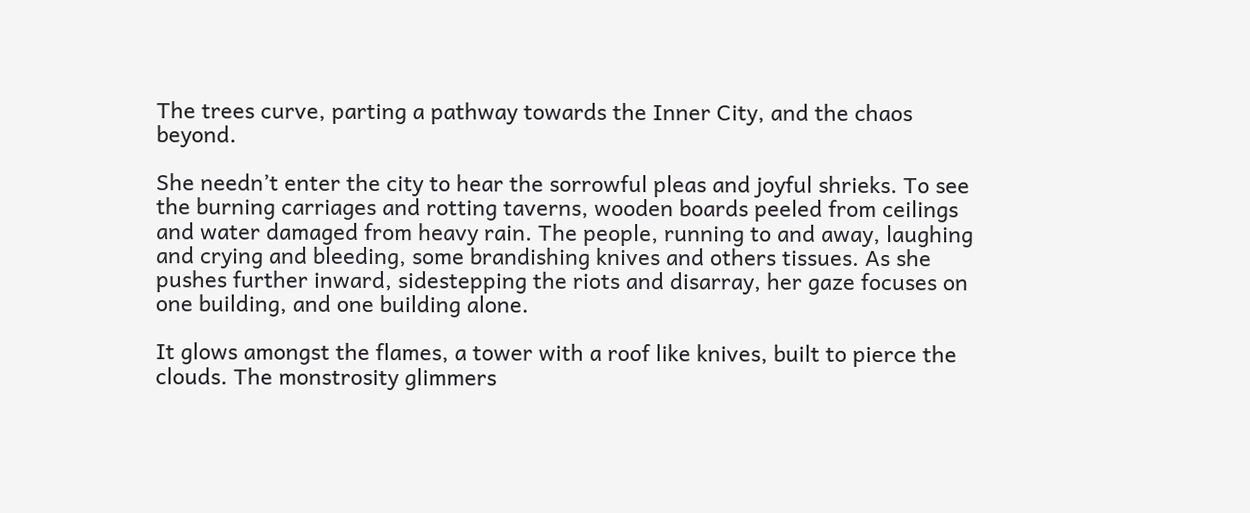The trees curve, parting a pathway towards the Inner City, and the chaos beyond.

She needn’t enter the city to hear the sorrowful pleas and joyful shrieks. To see the burning carriages and rotting taverns, wooden boards peeled from ceilings and water damaged from heavy rain. The people, running to and away, laughing and crying and bleeding, some brandishing knives and others tissues. As she pushes further inward, sidestepping the riots and disarray, her gaze focuses on one building, and one building alone.

It glows amongst the flames, a tower with a roof like knives, built to pierce the clouds. The monstrosity glimmers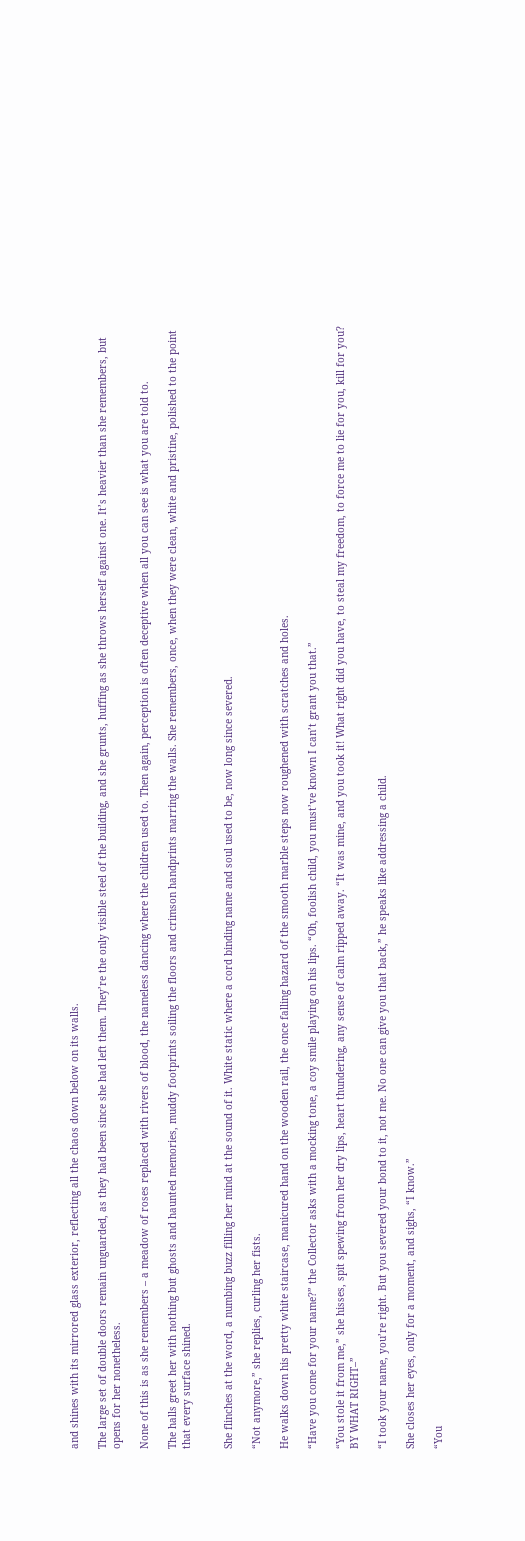and shines with its mirrored glass exterior, reflecting all the chaos down below on its walls.

The large set of double doors remain unguarded, as they had been since she had left them. They’re the only visible steel of the building, and she grunts, huffing as she throws herself against one. It’s heavier than she remembers, but opens for her nonetheless.

None of this is as she remembers – a meadow of roses replaced with rivers of blood, the nameless dancing where the children used to. Then again, perception is often deceptive when all you can see is what you are told to.

The halls greet her with nothing but ghosts and haunted memories, muddy footprints soiling the floors and crimson handprints marring the walls. She remembers, once, when they were clean, white and pristine, polished to the point that every surface shined.


She flinches at the word, a numbing buzz filling her mind at the sound of it. White static where a cord binding name and soul used to be, now long since severed.

“Not anymore,” she replies, curling her fists.

He walks down his pretty white staircase, manicured hand on the wooden rail, the once falling hazard of the smooth marble steps now roughened with scratches and holes.

“Have you come for your name?” the Collector asks with a mocking tone, a coy smile playing on his lips. “Oh, foolish child, you must’ve known I can’t grant you that.”

“You stole it from me,” she hisses, spit spewing from her dry lips, heart thundering, any sense of calm ripped away. “It was mine, and you took it! What right did you have, to steal my freedom, to force me to lie for you, kill for you? BY WHAT RIGHT–”

“I took your name, you’re right. But you severed your bond to it, not me. No one can give you that back,” he speaks like addressing a child.

She closes her eyes, only for a moment, and sighs, “I know.”

“You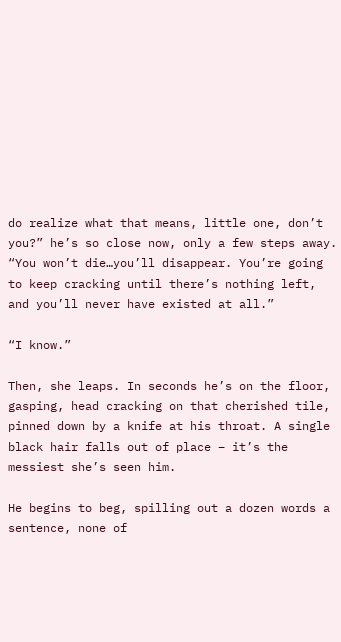do realize what that means, little one, don’t you?” he’s so close now, only a few steps away. “You won’t die…you’ll disappear. You’re going to keep cracking until there’s nothing left, and you’ll never have existed at all.”

“I know.”

Then, she leaps. In seconds he’s on the floor, gasping, head cracking on that cherished tile, pinned down by a knife at his throat. A single black hair falls out of place – it’s the messiest she’s seen him.

He begins to beg, spilling out a dozen words a sentence, none of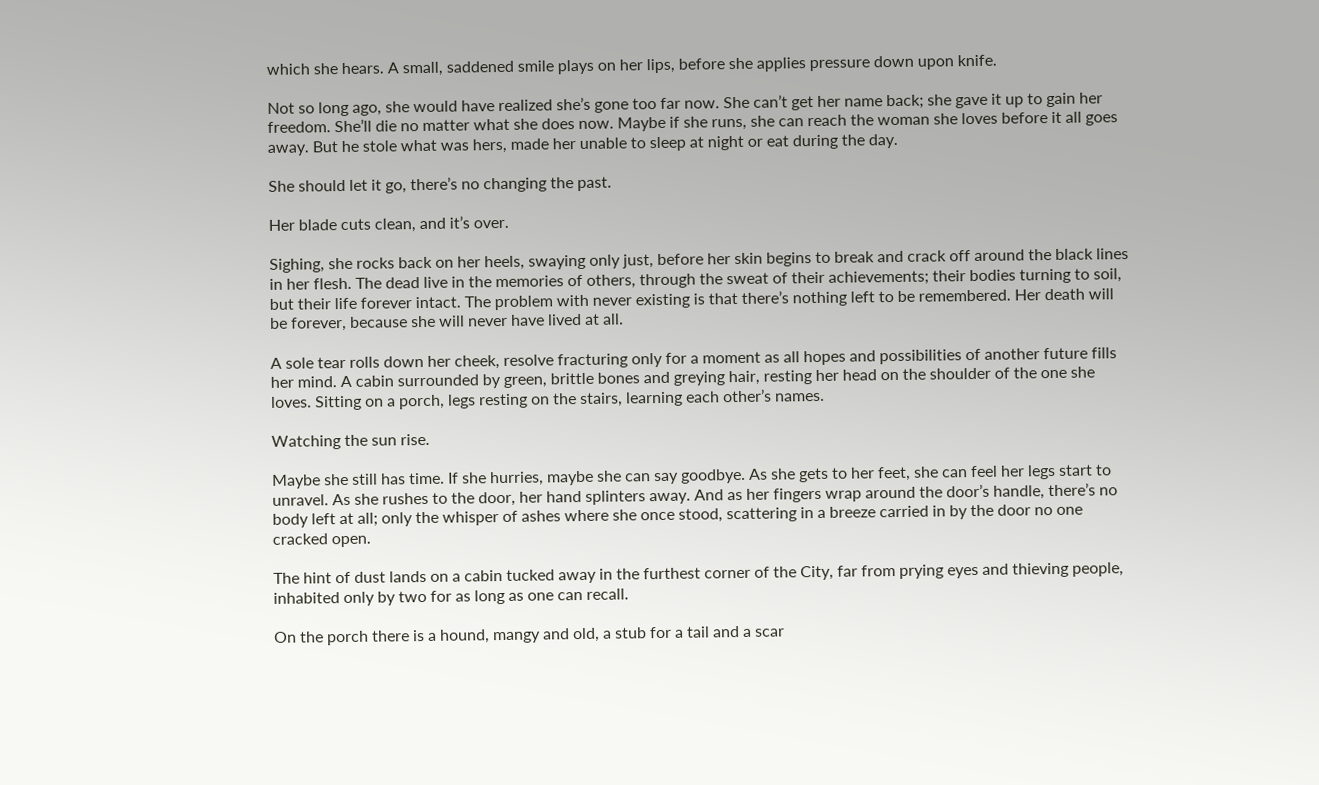which she hears. A small, saddened smile plays on her lips, before she applies pressure down upon knife.

Not so long ago, she would have realized she’s gone too far now. She can’t get her name back; she gave it up to gain her freedom. She’ll die no matter what she does now. Maybe if she runs, she can reach the woman she loves before it all goes away. But he stole what was hers, made her unable to sleep at night or eat during the day.

She should let it go, there’s no changing the past.

Her blade cuts clean, and it’s over.

Sighing, she rocks back on her heels, swaying only just, before her skin begins to break and crack off around the black lines in her flesh. The dead live in the memories of others, through the sweat of their achievements; their bodies turning to soil, but their life forever intact. The problem with never existing is that there’s nothing left to be remembered. Her death will be forever, because she will never have lived at all.

A sole tear rolls down her cheek, resolve fracturing only for a moment as all hopes and possibilities of another future fills her mind. A cabin surrounded by green, brittle bones and greying hair, resting her head on the shoulder of the one she loves. Sitting on a porch, legs resting on the stairs, learning each other’s names.

Watching the sun rise.

Maybe she still has time. If she hurries, maybe she can say goodbye. As she gets to her feet, she can feel her legs start to unravel. As she rushes to the door, her hand splinters away. And as her fingers wrap around the door’s handle, there’s no body left at all; only the whisper of ashes where she once stood, scattering in a breeze carried in by the door no one cracked open.

The hint of dust lands on a cabin tucked away in the furthest corner of the City, far from prying eyes and thieving people, inhabited only by two for as long as one can recall.

On the porch there is a hound, mangy and old, a stub for a tail and a scar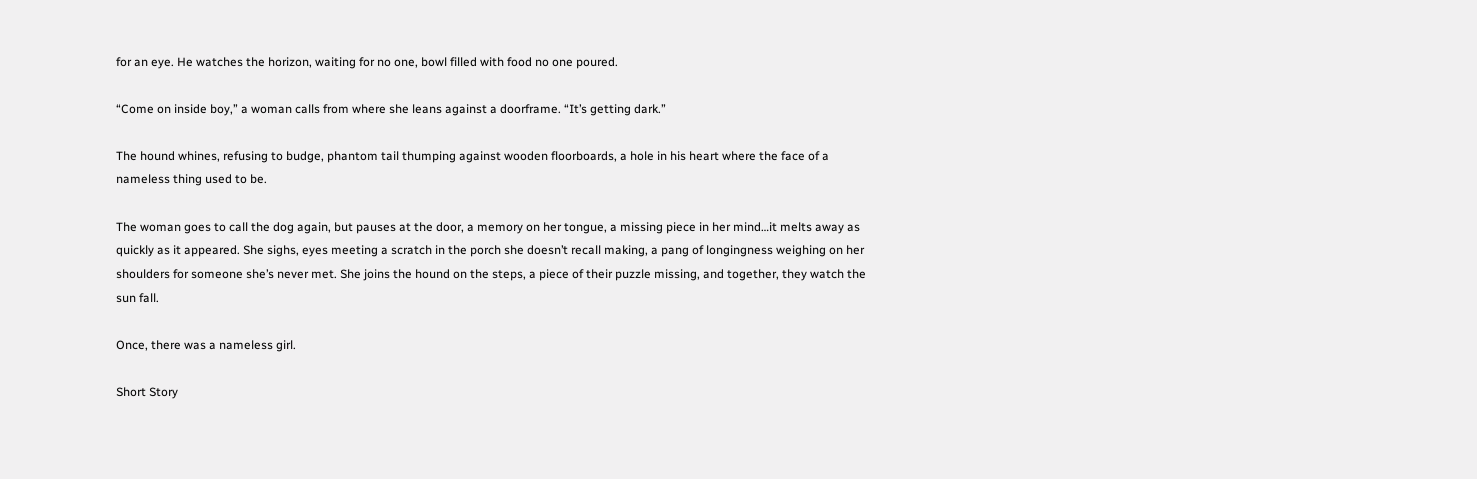for an eye. He watches the horizon, waiting for no one, bowl filled with food no one poured.

“Come on inside boy,” a woman calls from where she leans against a doorframe. “It’s getting dark.”

The hound whines, refusing to budge, phantom tail thumping against wooden floorboards, a hole in his heart where the face of a nameless thing used to be.

The woman goes to call the dog again, but pauses at the door, a memory on her tongue, a missing piece in her mind…it melts away as quickly as it appeared. She sighs, eyes meeting a scratch in the porch she doesn’t recall making, a pang of longingness weighing on her shoulders for someone she’s never met. She joins the hound on the steps, a piece of their puzzle missing, and together, they watch the sun fall.

Once, there was a nameless girl.

Short Story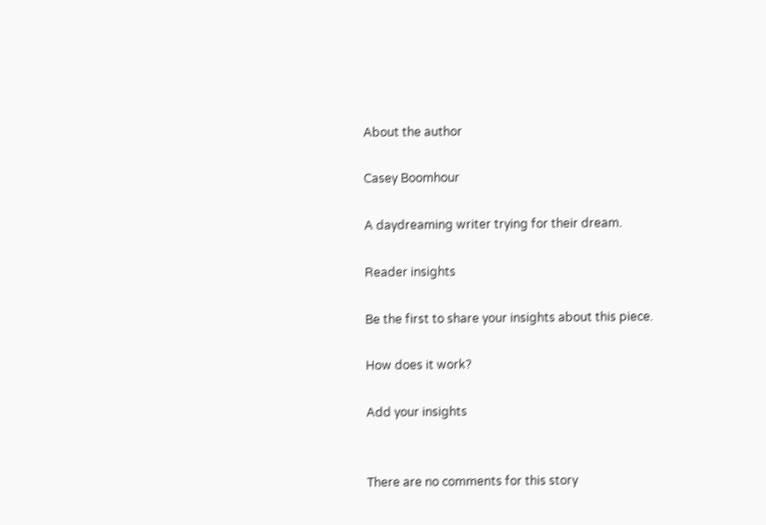About the author

Casey Boomhour

A daydreaming writer trying for their dream.

Reader insights

Be the first to share your insights about this piece.

How does it work?

Add your insights


There are no comments for this story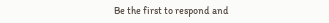Be the first to respond and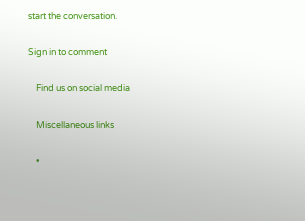start the conversation.

Sign in to comment

    Find us on social media

    Miscellaneous links

    •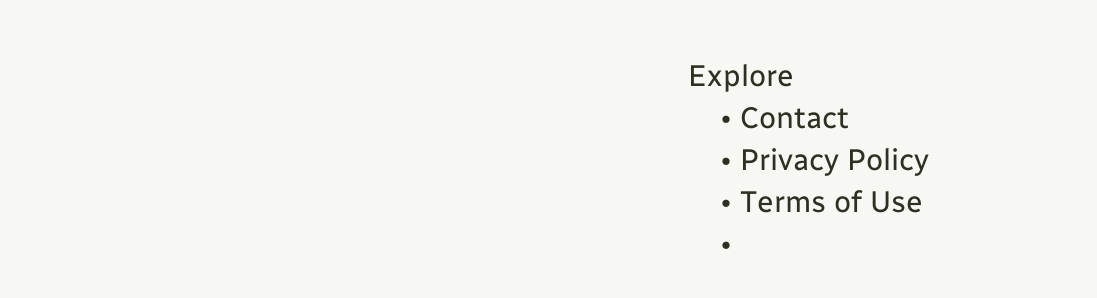Explore
    • Contact
    • Privacy Policy
    • Terms of Use
    •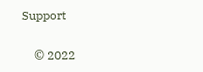Support

    © 2022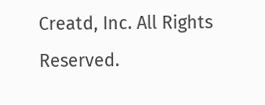Creatd, Inc. All Rights Reserved.